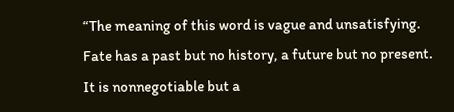“The meaning of this word is vague and unsatisfying. Fate has a past but no history, a future but no present. It is nonnegotiable but a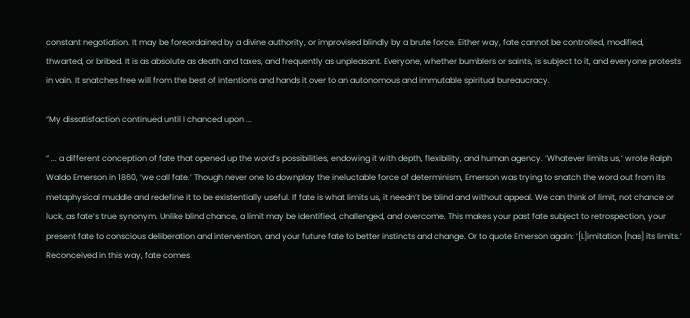constant negotiation. It may be foreordained by a divine authority, or improvised blindly by a brute force. Either way, fate cannot be controlled, modified, thwarted, or bribed. It is as absolute as death and taxes, and frequently as unpleasant. Everyone, whether bumblers or saints, is subject to it, and everyone protests in vain. It snatches free will from the best of intentions and hands it over to an autonomous and immutable spiritual bureaucracy.

“My dissatisfaction continued until I chanced upon ...

“ ... a different conception of fate that opened up the word’s possibilities, endowing it with depth, flexibility, and human agency. ‘Whatever limits us,’ wrote Ralph Waldo Emerson in 1860, ‘we call fate.’ Though never one to downplay the ineluctable force of determinism, Emerson was trying to snatch the word out from its metaphysical muddle and redefine it to be existentially useful. If fate is what limits us, it needn’t be blind and without appeal. We can think of limit, not chance or luck, as fate’s true synonym. Unlike blind chance, a limit may be identified, challenged, and overcome. This makes your past fate subject to retrospection, your present fate to conscious deliberation and intervention, and your future fate to better instincts and change. Or to quote Emerson again: ‘[L]imitation [has] its limits.’ Reconceived in this way, fate comes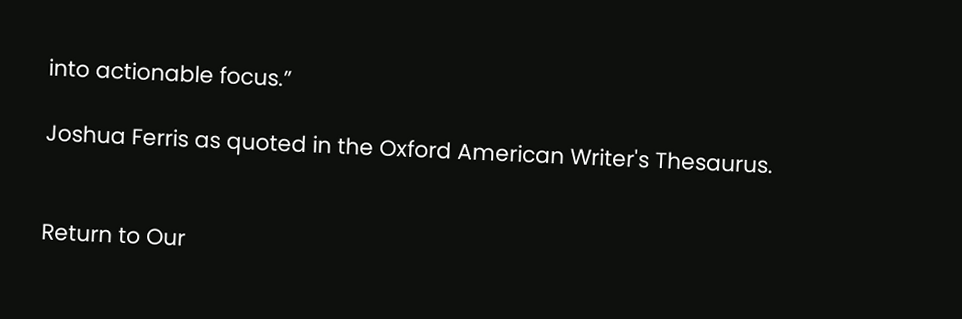into actionable focus.”

Joshua Ferris as quoted in the Oxford American Writer's Thesaurus.


Return to Our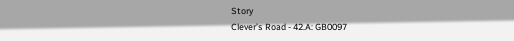Story
Clever’s Road - 42.A: GB0097